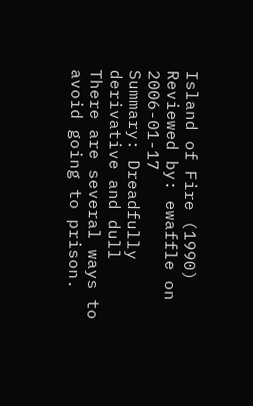Island of Fire (1990)
Reviewed by: ewaffle on 2006-01-17
Summary: Dreadfully derivative and dull
There are several ways to avoid going to prison.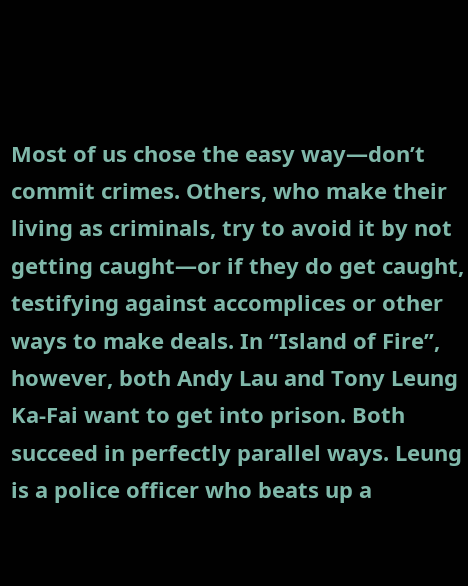Most of us chose the easy way—don’t commit crimes. Others, who make their living as criminals, try to avoid it by not getting caught—or if they do get caught, testifying against accomplices or other ways to make deals. In “Island of Fire”, however, both Andy Lau and Tony Leung Ka-Fai want to get into prison. Both succeed in perfectly parallel ways. Leung is a police officer who beats up a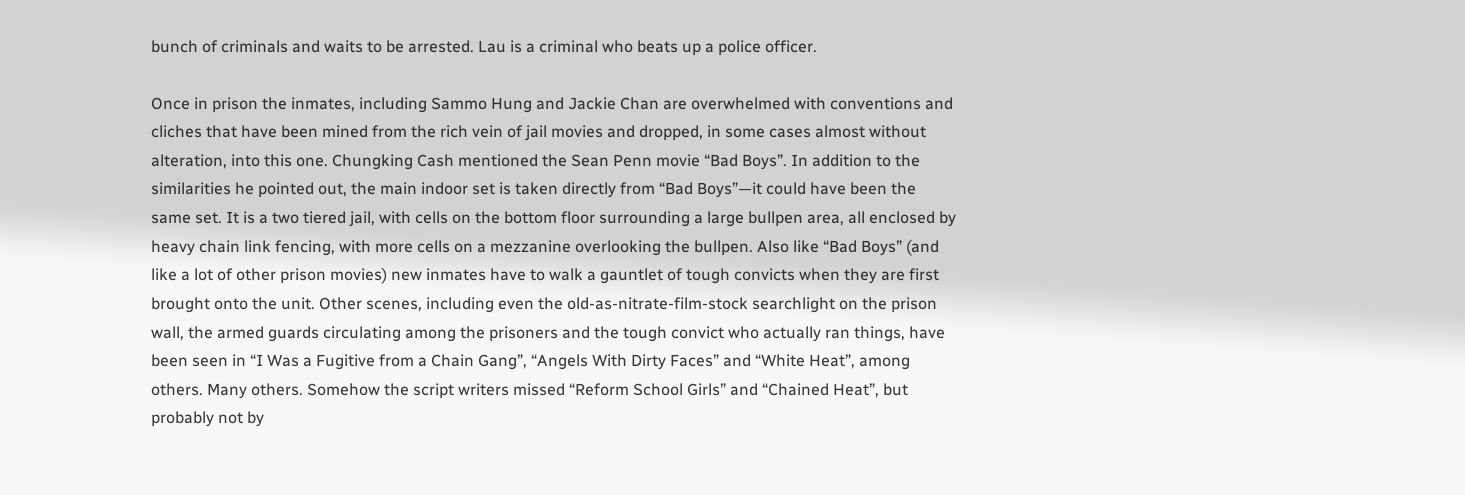bunch of criminals and waits to be arrested. Lau is a criminal who beats up a police officer.

Once in prison the inmates, including Sammo Hung and Jackie Chan are overwhelmed with conventions and cliches that have been mined from the rich vein of jail movies and dropped, in some cases almost without alteration, into this one. Chungking Cash mentioned the Sean Penn movie “Bad Boys”. In addition to the similarities he pointed out, the main indoor set is taken directly from “Bad Boys”—it could have been the same set. It is a two tiered jail, with cells on the bottom floor surrounding a large bullpen area, all enclosed by heavy chain link fencing, with more cells on a mezzanine overlooking the bullpen. Also like “Bad Boys” (and like a lot of other prison movies) new inmates have to walk a gauntlet of tough convicts when they are first brought onto the unit. Other scenes, including even the old-as-nitrate-film-stock searchlight on the prison wall, the armed guards circulating among the prisoners and the tough convict who actually ran things, have been seen in “I Was a Fugitive from a Chain Gang”, “Angels With Dirty Faces” and “White Heat”, among others. Many others. Somehow the script writers missed “Reform School Girls” and “Chained Heat”, but probably not by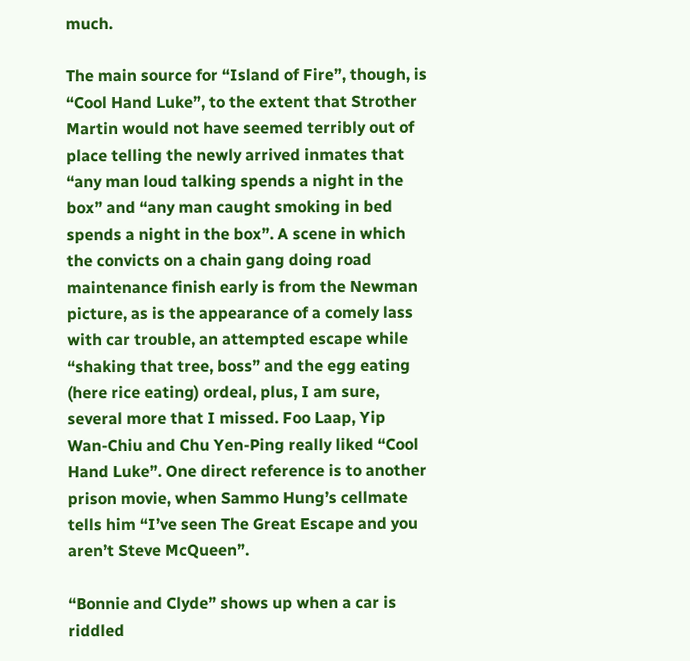much.

The main source for “Island of Fire”, though, is “Cool Hand Luke”, to the extent that Strother Martin would not have seemed terribly out of place telling the newly arrived inmates that “any man loud talking spends a night in the box” and “any man caught smoking in bed spends a night in the box”. A scene in which the convicts on a chain gang doing road maintenance finish early is from the Newman picture, as is the appearance of a comely lass with car trouble, an attempted escape while “shaking that tree, boss” and the egg eating (here rice eating) ordeal, plus, I am sure, several more that I missed. Foo Laap, Yip Wan-Chiu and Chu Yen-Ping really liked “Cool Hand Luke”. One direct reference is to another prison movie, when Sammo Hung’s cellmate tells him “I’ve seen The Great Escape and you aren’t Steve McQueen”.

“Bonnie and Clyde” shows up when a car is riddled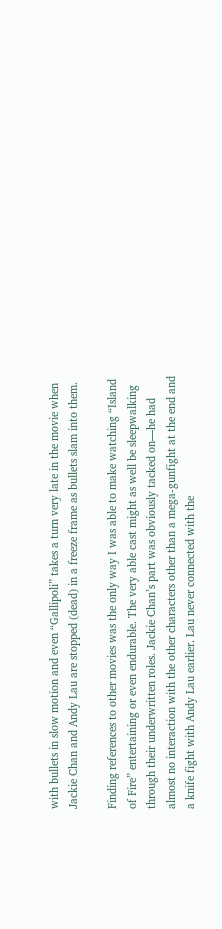with bullets in slow motion and even “Gallipoli” takes a turn very late in the movie when Jackie Chan and Andy Lau are stopped (dead) in a freeze frame as bullets slam into them.

Finding references to other movies was the only way I was able to make watching “Island of Fire” entertaining or even endurable. The very able cast might as well be sleepwalking through their underwritten roles. Jackie Chan’s part was obviously tacked on—he had almost no interaction with the other characters other than a mega-gunfight at the end and a knife fight with Andy Lau earlier. Lau never connected with the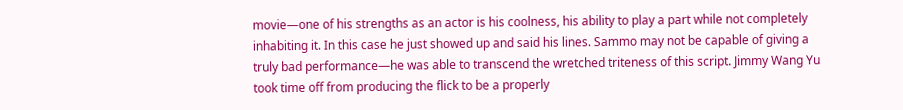movie—one of his strengths as an actor is his coolness, his ability to play a part while not completely inhabiting it. In this case he just showed up and said his lines. Sammo may not be capable of giving a truly bad performance—he was able to transcend the wretched triteness of this script. Jimmy Wang Yu took time off from producing the flick to be a properly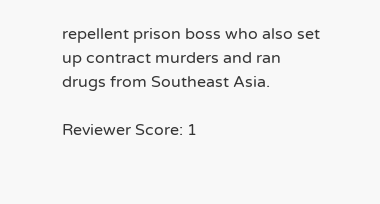repellent prison boss who also set up contract murders and ran drugs from Southeast Asia.

Reviewer Score: 1